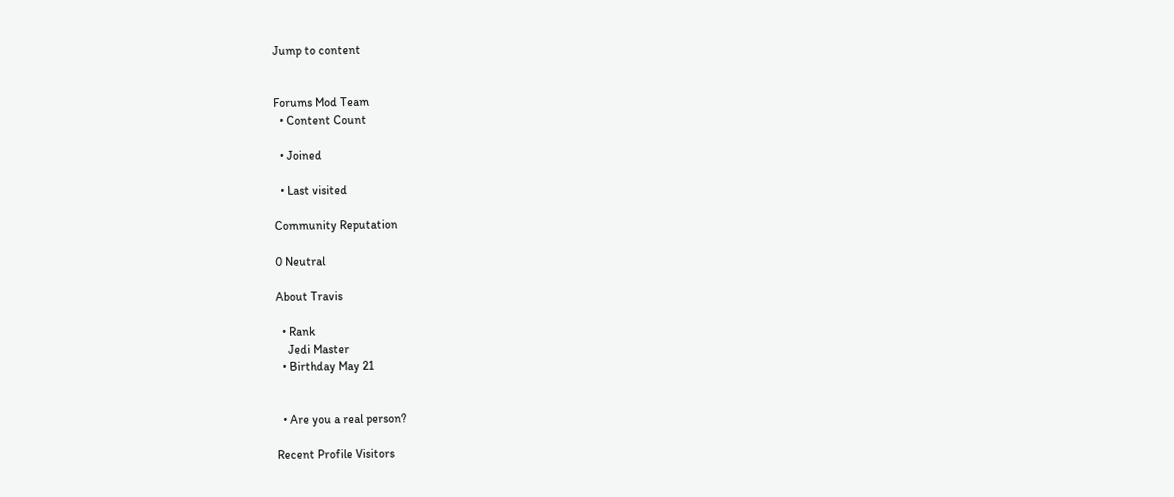Jump to content


Forums Mod Team
  • Content Count

  • Joined

  • Last visited

Community Reputation

0 Neutral

About Travis

  • Rank
    Jedi Master
  • Birthday May 21


  • Are you a real person?

Recent Profile Visitors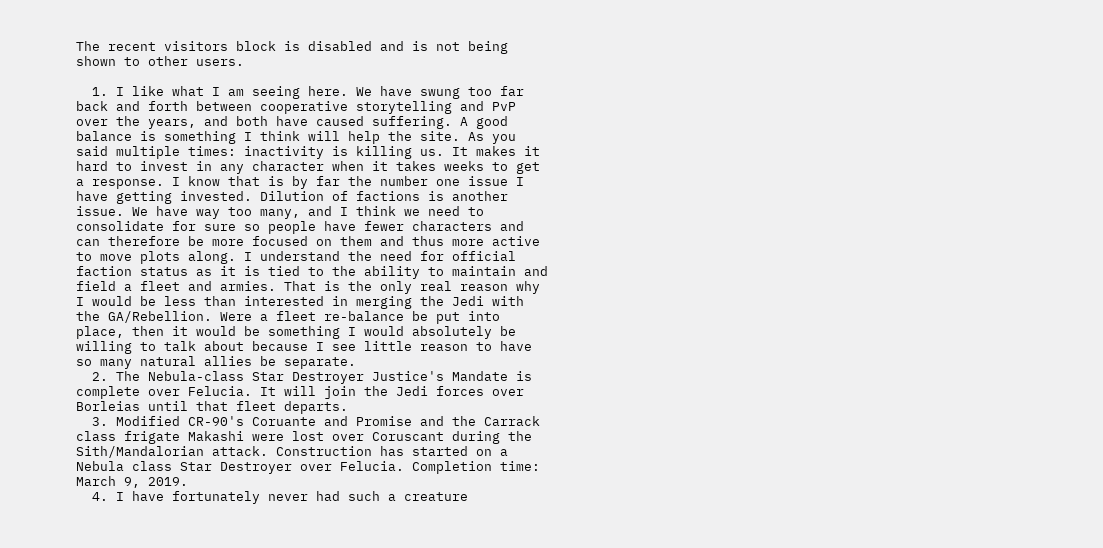The recent visitors block is disabled and is not being shown to other users.

  1. I like what I am seeing here. We have swung too far back and forth between cooperative storytelling and PvP over the years, and both have caused suffering. A good balance is something I think will help the site. As you said multiple times: inactivity is killing us. It makes it hard to invest in any character when it takes weeks to get a response. I know that is by far the number one issue I have getting invested. Dilution of factions is another issue. We have way too many, and I think we need to consolidate for sure so people have fewer characters and can therefore be more focused on them and thus more active to move plots along. I understand the need for official faction status as it is tied to the ability to maintain and field a fleet and armies. That is the only real reason why I would be less than interested in merging the Jedi with the GA/Rebellion. Were a fleet re-balance be put into place, then it would be something I would absolutely be willing to talk about because I see little reason to have so many natural allies be separate.
  2. The Nebula-class Star Destroyer Justice's Mandate is complete over Felucia. It will join the Jedi forces over Borleias until that fleet departs.
  3. Modified CR-90's Coruante and Promise and the Carrack class frigate Makashi were lost over Coruscant during the Sith/Mandalorian attack. Construction has started on a Nebula class Star Destroyer over Felucia. Completion time: March 9, 2019.
  4. I have fortunately never had such a creature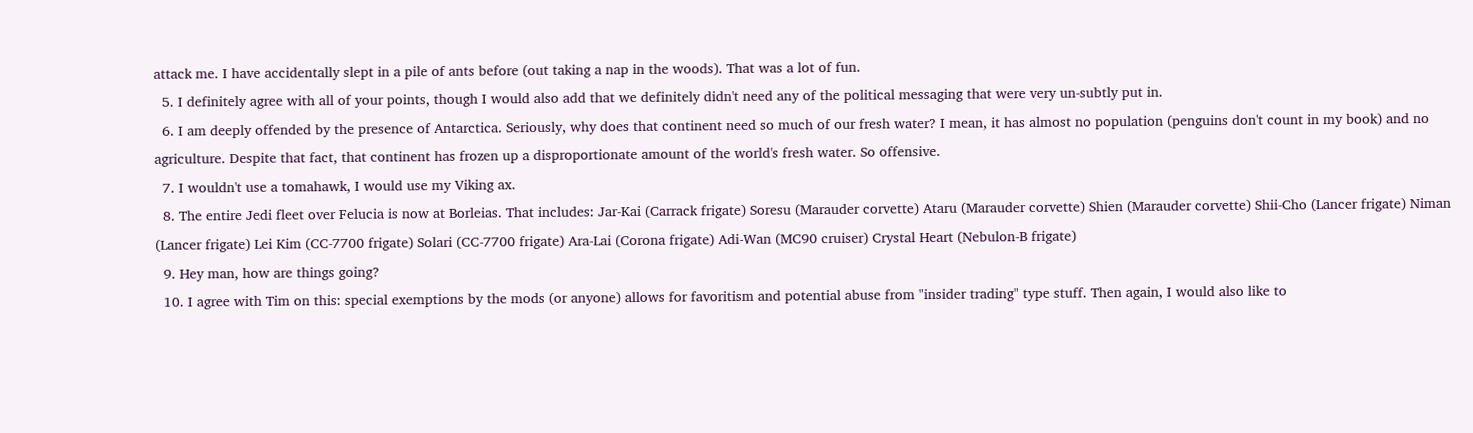attack me. I have accidentally slept in a pile of ants before (out taking a nap in the woods). That was a lot of fun.
  5. I definitely agree with all of your points, though I would also add that we definitely didn't need any of the political messaging that were very un-subtly put in.
  6. I am deeply offended by the presence of Antarctica. Seriously, why does that continent need so much of our fresh water? I mean, it has almost no population (penguins don't count in my book) and no agriculture. Despite that fact, that continent has frozen up a disproportionate amount of the world's fresh water. So offensive.
  7. I wouldn't use a tomahawk, I would use my Viking ax.
  8. The entire Jedi fleet over Felucia is now at Borleias. That includes: Jar-Kai (Carrack frigate) Soresu (Marauder corvette) Ataru (Marauder corvette) Shien (Marauder corvette) Shii-Cho (Lancer frigate) Niman (Lancer frigate) Lei Kim (CC-7700 frigate) Solari (CC-7700 frigate) Ara-Lai (Corona frigate) Adi-Wan (MC90 cruiser) Crystal Heart (Nebulon-B frigate)
  9. Hey man, how are things going?
  10. I agree with Tim on this: special exemptions by the mods (or anyone) allows for favoritism and potential abuse from "insider trading" type stuff. Then again, I would also like to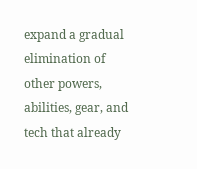expand a gradual elimination of other powers, abilities, gear, and tech that already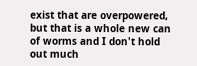exist that are overpowered, but that is a whole new can of worms and I don't hold out much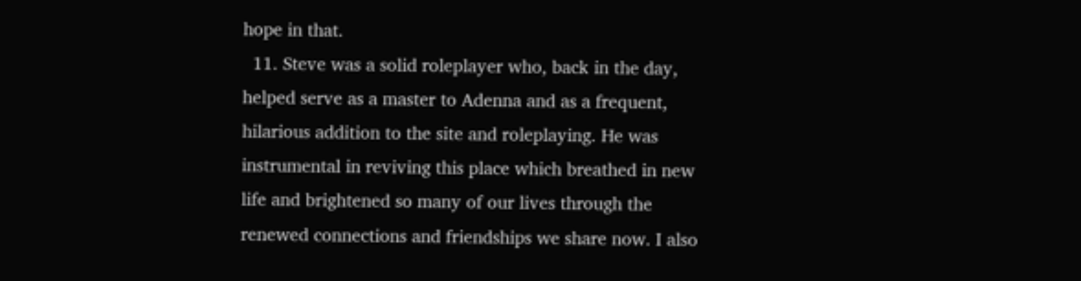hope in that.
  11. Steve was a solid roleplayer who, back in the day, helped serve as a master to Adenna and as a frequent, hilarious addition to the site and roleplaying. He was instrumental in reviving this place which breathed in new life and brightened so many of our lives through the renewed connections and friendships we share now. I also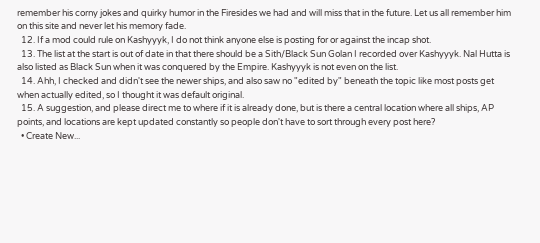remember his corny jokes and quirky humor in the Firesides we had and will miss that in the future. Let us all remember him on this site and never let his memory fade.
  12. If a mod could rule on Kashyyyk, I do not think anyone else is posting for or against the incap shot.
  13. The list at the start is out of date in that there should be a Sith/Black Sun Golan I recorded over Kashyyyk. Nal Hutta is also listed as Black Sun when it was conquered by the Empire. Kashyyyk is not even on the list.
  14. Ahh, I checked and didn't see the newer ships, and also saw no "edited by" beneath the topic like most posts get when actually edited, so I thought it was default original.
  15. A suggestion, and please direct me to where if it is already done, but is there a central location where all ships, AP points, and locations are kept updated constantly so people don't have to sort through every post here?
  • Create New...